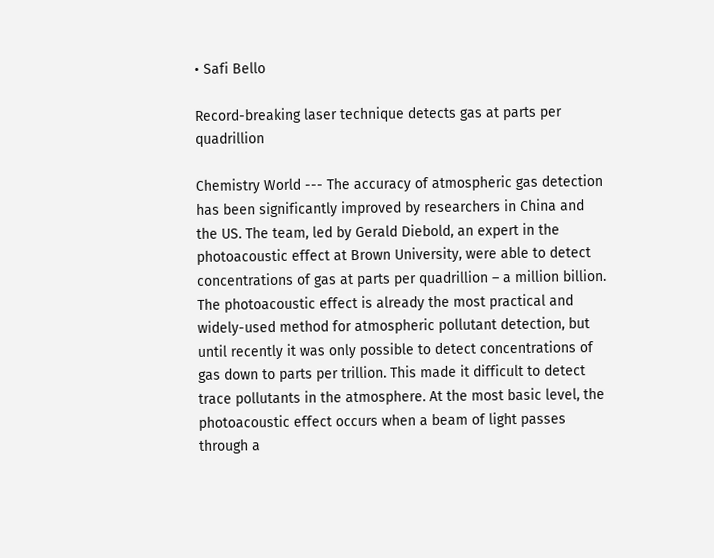• Safi Bello

Record-breaking laser technique detects gas at parts per quadrillion

Chemistry World --- The accuracy of atmospheric gas detection has been significantly improved by researchers in China and the US. The team, led by Gerald Diebold, an expert in the photoacoustic effect at Brown University, were able to detect concentrations of gas at parts per quadrillion – a million billion. The photoacoustic effect is already the most practical and widely-used method for atmospheric pollutant detection, but until recently it was only possible to detect concentrations of gas down to parts per trillion. This made it difficult to detect trace pollutants in the atmosphere. At the most basic level, the photoacoustic effect occurs when a beam of light passes through a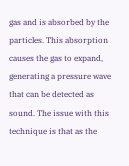gas and is absorbed by the particles. This absorption causes the gas to expand, generating a pressure wave that can be detected as sound. The issue with this technique is that as the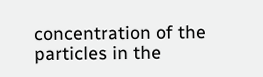concentration of the particles in the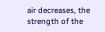air decreases, the strength of the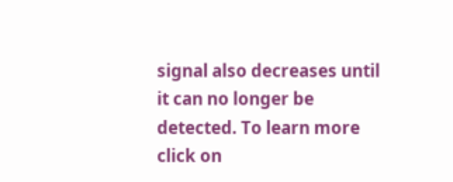signal also decreases until it can no longer be detected. To learn more click on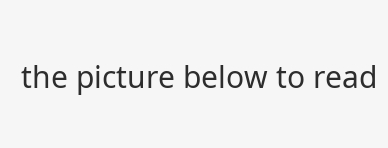the picture below to read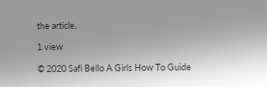the article.

1 view

© 2020 Safi Bello A Girls How To Guide